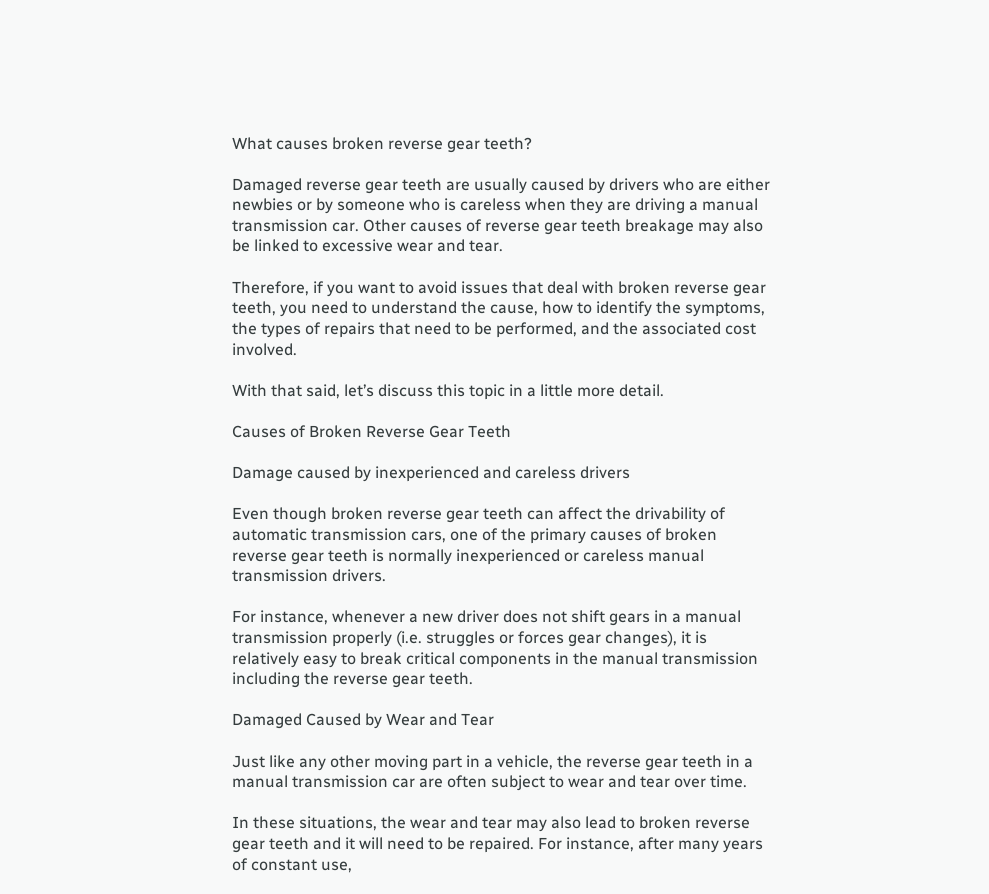What causes broken reverse gear teeth?

Damaged reverse gear teeth are usually caused by drivers who are either newbies or by someone who is careless when they are driving a manual transmission car. Other causes of reverse gear teeth breakage may also be linked to excessive wear and tear.

Therefore, if you want to avoid issues that deal with broken reverse gear teeth, you need to understand the cause, how to identify the symptoms, the types of repairs that need to be performed, and the associated cost involved.

With that said, let’s discuss this topic in a little more detail.

Causes of Broken Reverse Gear Teeth

Damage caused by inexperienced and careless drivers

Even though broken reverse gear teeth can affect the drivability of automatic transmission cars, one of the primary causes of broken reverse gear teeth is normally inexperienced or careless manual transmission drivers.

For instance, whenever a new driver does not shift gears in a manual transmission properly (i.e. struggles or forces gear changes), it is relatively easy to break critical components in the manual transmission including the reverse gear teeth.

Damaged Caused by Wear and Tear

Just like any other moving part in a vehicle, the reverse gear teeth in a manual transmission car are often subject to wear and tear over time.

In these situations, the wear and tear may also lead to broken reverse gear teeth and it will need to be repaired. For instance, after many years of constant use,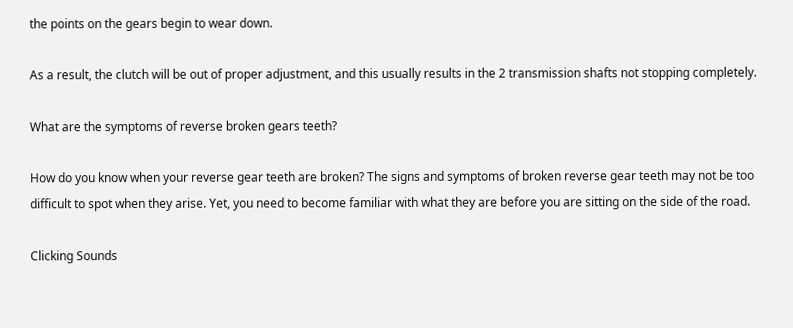the points on the gears begin to wear down.

As a result, the clutch will be out of proper adjustment, and this usually results in the 2 transmission shafts not stopping completely.

What are the symptoms of reverse broken gears teeth?

How do you know when your reverse gear teeth are broken? The signs and symptoms of broken reverse gear teeth may not be too difficult to spot when they arise. Yet, you need to become familiar with what they are before you are sitting on the side of the road.

Clicking Sounds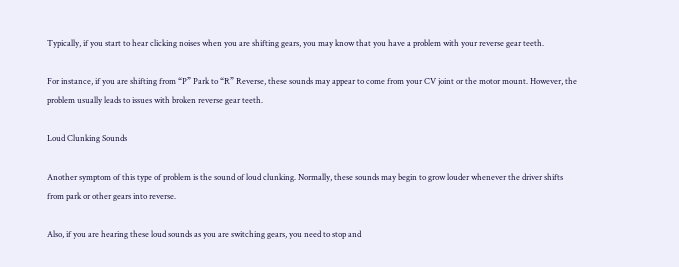Typically, if you start to hear clicking noises when you are shifting gears, you may know that you have a problem with your reverse gear teeth.

For instance, if you are shifting from “P” Park to “R” Reverse, these sounds may appear to come from your CV joint or the motor mount. However, the problem usually leads to issues with broken reverse gear teeth.

Loud Clunking Sounds

Another symptom of this type of problem is the sound of loud clunking. Normally, these sounds may begin to grow louder whenever the driver shifts from park or other gears into reverse.

Also, if you are hearing these loud sounds as you are switching gears, you need to stop and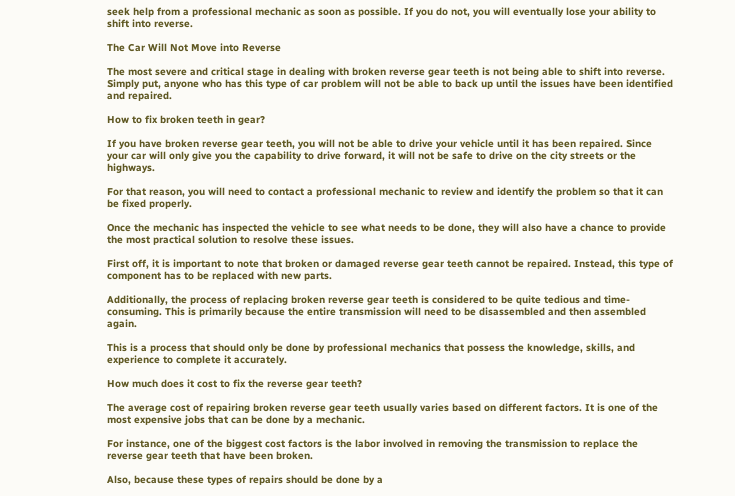seek help from a professional mechanic as soon as possible. If you do not, you will eventually lose your ability to shift into reverse.

The Car Will Not Move into Reverse

The most severe and critical stage in dealing with broken reverse gear teeth is not being able to shift into reverse. Simply put, anyone who has this type of car problem will not be able to back up until the issues have been identified and repaired.

How to fix broken teeth in gear?

If you have broken reverse gear teeth, you will not be able to drive your vehicle until it has been repaired. Since your car will only give you the capability to drive forward, it will not be safe to drive on the city streets or the highways.

For that reason, you will need to contact a professional mechanic to review and identify the problem so that it can be fixed properly.

Once the mechanic has inspected the vehicle to see what needs to be done, they will also have a chance to provide the most practical solution to resolve these issues.

First off, it is important to note that broken or damaged reverse gear teeth cannot be repaired. Instead, this type of component has to be replaced with new parts.

Additionally, the process of replacing broken reverse gear teeth is considered to be quite tedious and time-consuming. This is primarily because the entire transmission will need to be disassembled and then assembled again.

This is a process that should only be done by professional mechanics that possess the knowledge, skills, and experience to complete it accurately.

How much does it cost to fix the reverse gear teeth?

The average cost of repairing broken reverse gear teeth usually varies based on different factors. It is one of the most expensive jobs that can be done by a mechanic.

For instance, one of the biggest cost factors is the labor involved in removing the transmission to replace the reverse gear teeth that have been broken.

Also, because these types of repairs should be done by a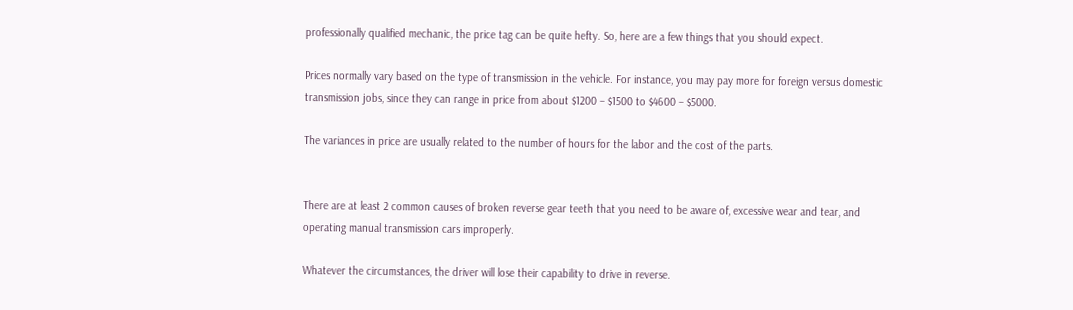professionally qualified mechanic, the price tag can be quite hefty. So, here are a few things that you should expect.

Prices normally vary based on the type of transmission in the vehicle. For instance, you may pay more for foreign versus domestic transmission jobs, since they can range in price from about $1200 – $1500 to $4600 – $5000.

The variances in price are usually related to the number of hours for the labor and the cost of the parts.


There are at least 2 common causes of broken reverse gear teeth that you need to be aware of, excessive wear and tear, and operating manual transmission cars improperly.

Whatever the circumstances, the driver will lose their capability to drive in reverse.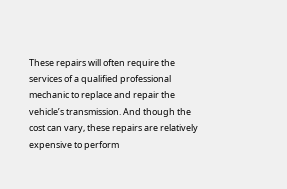These repairs will often require the services of a qualified professional mechanic to replace and repair the vehicle’s transmission. And though the cost can vary, these repairs are relatively expensive to perform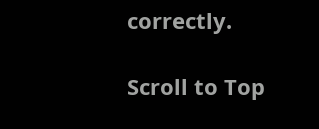correctly.

Scroll to Top